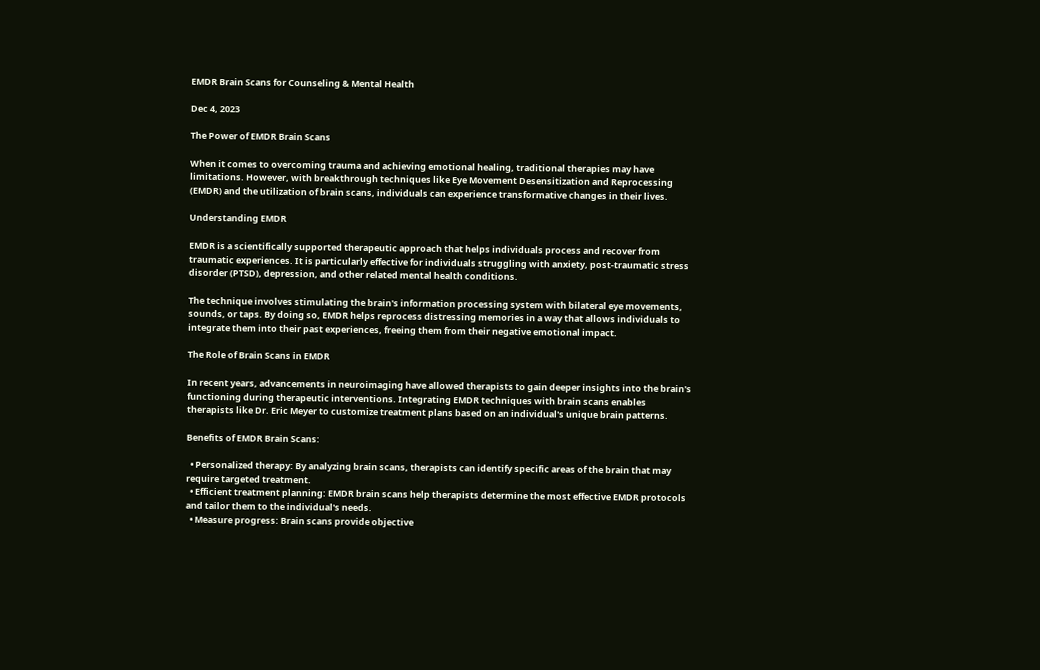EMDR Brain Scans for Counseling & Mental Health

Dec 4, 2023

The Power of EMDR Brain Scans

When it comes to overcoming trauma and achieving emotional healing, traditional therapies may have limitations. However, with breakthrough techniques like Eye Movement Desensitization and Reprocessing (EMDR) and the utilization of brain scans, individuals can experience transformative changes in their lives.

Understanding EMDR

EMDR is a scientifically supported therapeutic approach that helps individuals process and recover from traumatic experiences. It is particularly effective for individuals struggling with anxiety, post-traumatic stress disorder (PTSD), depression, and other related mental health conditions.

The technique involves stimulating the brain's information processing system with bilateral eye movements, sounds, or taps. By doing so, EMDR helps reprocess distressing memories in a way that allows individuals to integrate them into their past experiences, freeing them from their negative emotional impact.

The Role of Brain Scans in EMDR

In recent years, advancements in neuroimaging have allowed therapists to gain deeper insights into the brain's functioning during therapeutic interventions. Integrating EMDR techniques with brain scans enables therapists like Dr. Eric Meyer to customize treatment plans based on an individual's unique brain patterns.

Benefits of EMDR Brain Scans:

  • Personalized therapy: By analyzing brain scans, therapists can identify specific areas of the brain that may require targeted treatment.
  • Efficient treatment planning: EMDR brain scans help therapists determine the most effective EMDR protocols and tailor them to the individual's needs.
  • Measure progress: Brain scans provide objective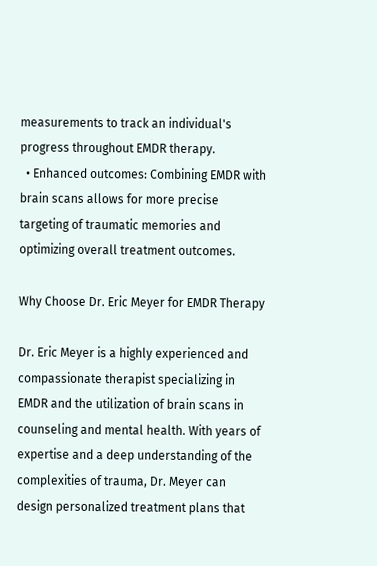measurements to track an individual's progress throughout EMDR therapy.
  • Enhanced outcomes: Combining EMDR with brain scans allows for more precise targeting of traumatic memories and optimizing overall treatment outcomes.

Why Choose Dr. Eric Meyer for EMDR Therapy

Dr. Eric Meyer is a highly experienced and compassionate therapist specializing in EMDR and the utilization of brain scans in counseling and mental health. With years of expertise and a deep understanding of the complexities of trauma, Dr. Meyer can design personalized treatment plans that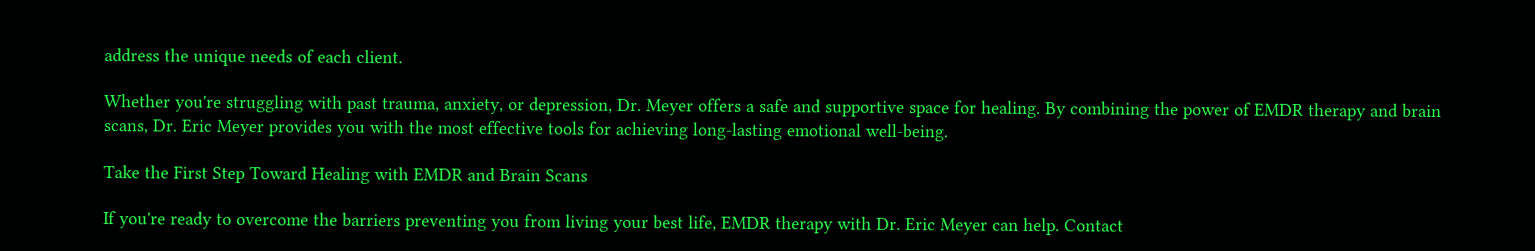address the unique needs of each client.

Whether you're struggling with past trauma, anxiety, or depression, Dr. Meyer offers a safe and supportive space for healing. By combining the power of EMDR therapy and brain scans, Dr. Eric Meyer provides you with the most effective tools for achieving long-lasting emotional well-being.

Take the First Step Toward Healing with EMDR and Brain Scans

If you're ready to overcome the barriers preventing you from living your best life, EMDR therapy with Dr. Eric Meyer can help. Contact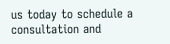us today to schedule a consultation and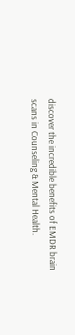discover the incredible benefits of EMDR brain scans in Counseling & Mental Health.